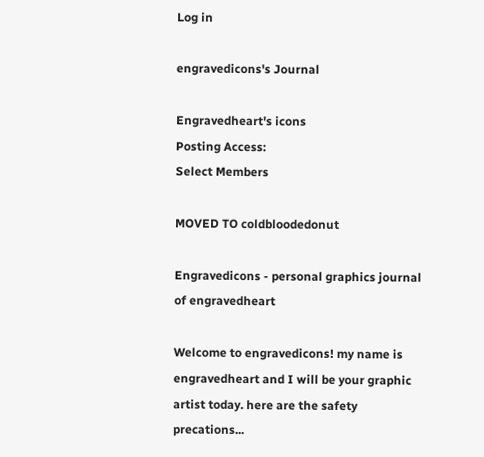Log in

engravedicons's Journal

Engravedheart's icons
Posting Access:
Select Members

MOVED TO coldbloodedonut

Engravedicons - personal graphics journal
of engravedheart

Welcome to engravedicons! my name is engravedheart and I will be your graphic artist today. here are the safety precations...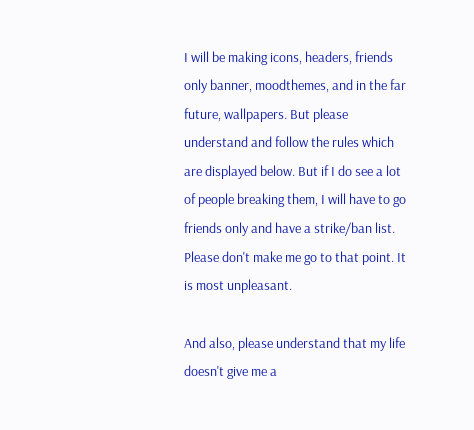I will be making icons, headers, friends only banner, moodthemes, and in the far future, wallpapers. But please understand and follow the rules which are displayed below. But if I do see a lot of people breaking them, I will have to go friends only and have a strike/ban list. Please don't make me go to that point. It is most unpleasant.

And also, please understand that my life doesn't give me a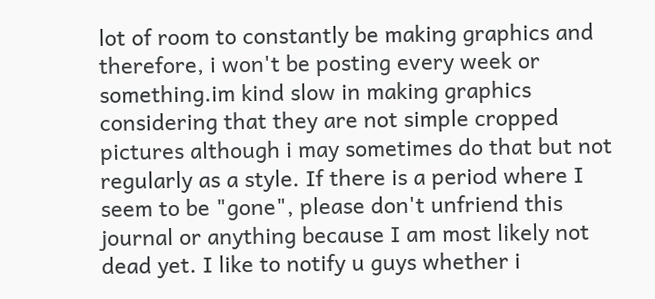lot of room to constantly be making graphics and therefore, i won't be posting every week or something.im kind slow in making graphics considering that they are not simple cropped pictures although i may sometimes do that but not regularly as a style. If there is a period where I seem to be "gone", please don't unfriend this journal or anything because I am most likely not dead yet. I like to notify u guys whether i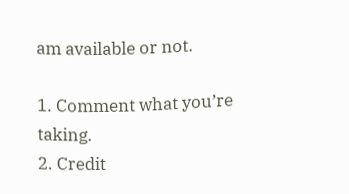am available or not.

1. Comment what you’re taking.
2. Credit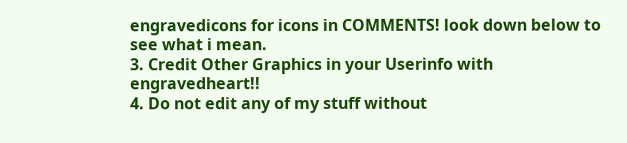engravedicons for icons in COMMENTS! look down below to see what i mean.
3. Credit Other Graphics in your Userinfo with engravedheart!!
4. Do not edit any of my stuff without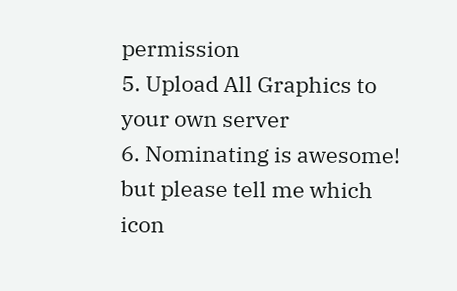permission
5. Upload All Graphics to your own server
6. Nominating is awesome! but please tell me which icon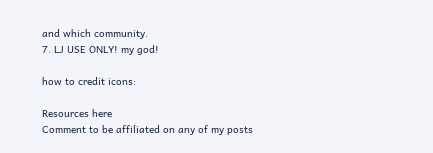and which community.
7. LJ USE ONLY! my god!

how to credit icons:

Resources here
Comment to be affiliated on any of my posts